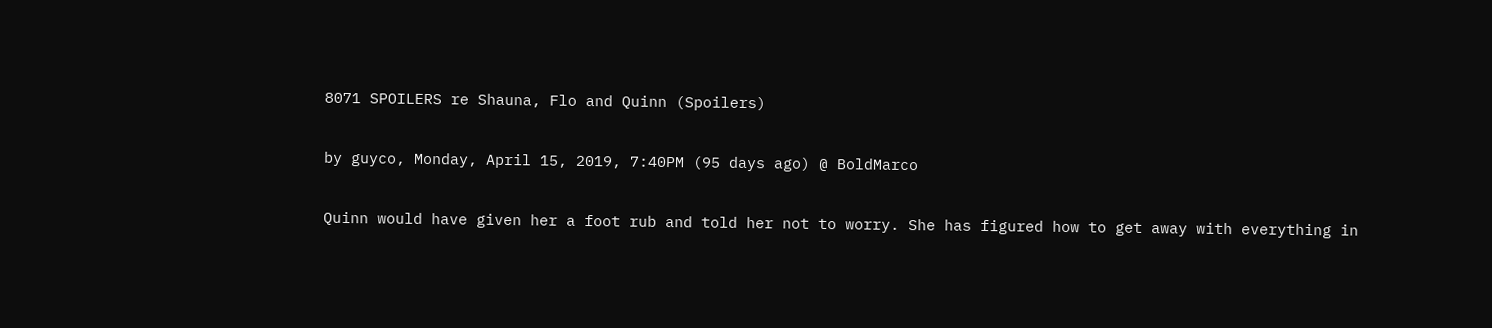8071 SPOILERS re Shauna, Flo and Quinn (Spoilers)

by guyco, Monday, April 15, 2019, 7:40PM (95 days ago) @ BoldMarco

Quinn would have given her a foot rub and told her not to worry. She has figured how to get away with everything in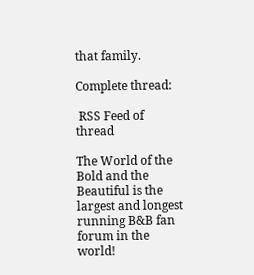that family.

Complete thread:

 RSS Feed of thread

The World of the Bold and the Beautiful is the largest and longest running B&B fan forum in the world!